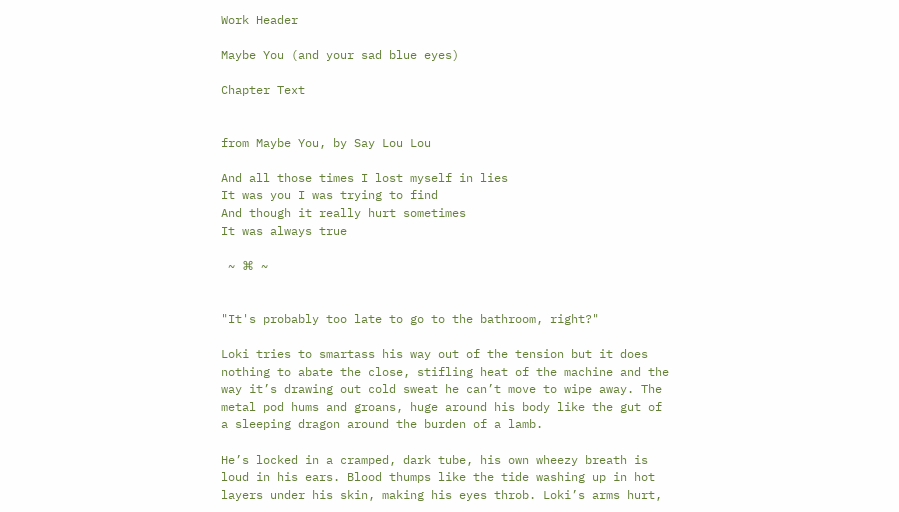Work Header

Maybe You (and your sad blue eyes)

Chapter Text


from Maybe You, by Say Lou Lou

And all those times I lost myself in lies
It was you I was trying to find
And though it really hurt sometimes
It was always true

 ~ ⌘ ~


"It's probably too late to go to the bathroom, right?"

Loki tries to smartass his way out of the tension but it does nothing to abate the close, stifling heat of the machine and the way it’s drawing out cold sweat he can’t move to wipe away. The metal pod hums and groans, huge around his body like the gut of a sleeping dragon around the burden of a lamb.

He’s locked in a cramped, dark tube, his own wheezy breath is loud in his ears. Blood thumps like the tide washing up in hot layers under his skin, making his eyes throb. Loki’s arms hurt,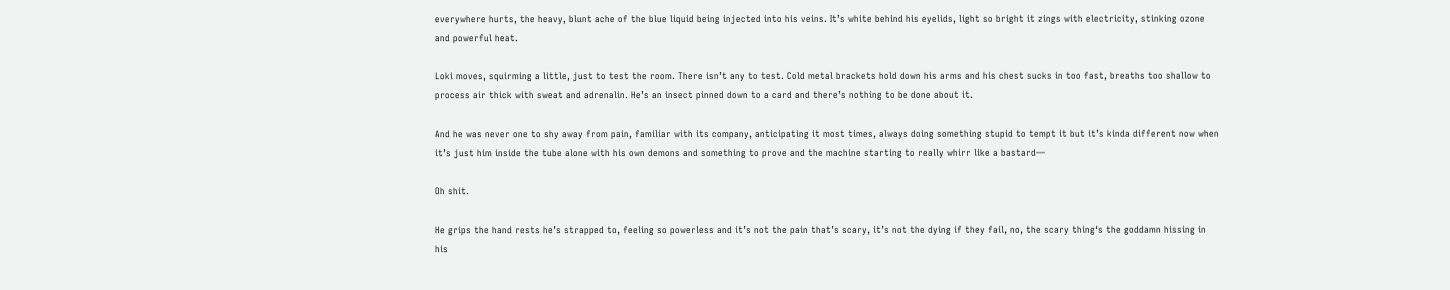everywhere hurts, the heavy, blunt ache of the blue liquid being injected into his veins. It’s white behind his eyelids, light so bright it zings with electricity, stinking ozone and powerful heat.

Loki moves, squirming a little, just to test the room. There isn’t any to test. Cold metal brackets hold down his arms and his chest sucks in too fast, breaths too shallow to process air thick with sweat and adrenalin. He’s an insect pinned down to a card and there’s nothing to be done about it.

And he was never one to shy away from pain, familiar with its company, anticipating it most times, always doing something stupid to tempt it but it’s kinda different now when it’s just him inside the tube alone with his own demons and something to prove and the machine starting to really whirr like a bastard—

Oh shit.

He grips the hand rests he’s strapped to, feeling so powerless and it’s not the pain that’s scary, it’s not the dying if they fail, no, the scary thing‘s the goddamn hissing in his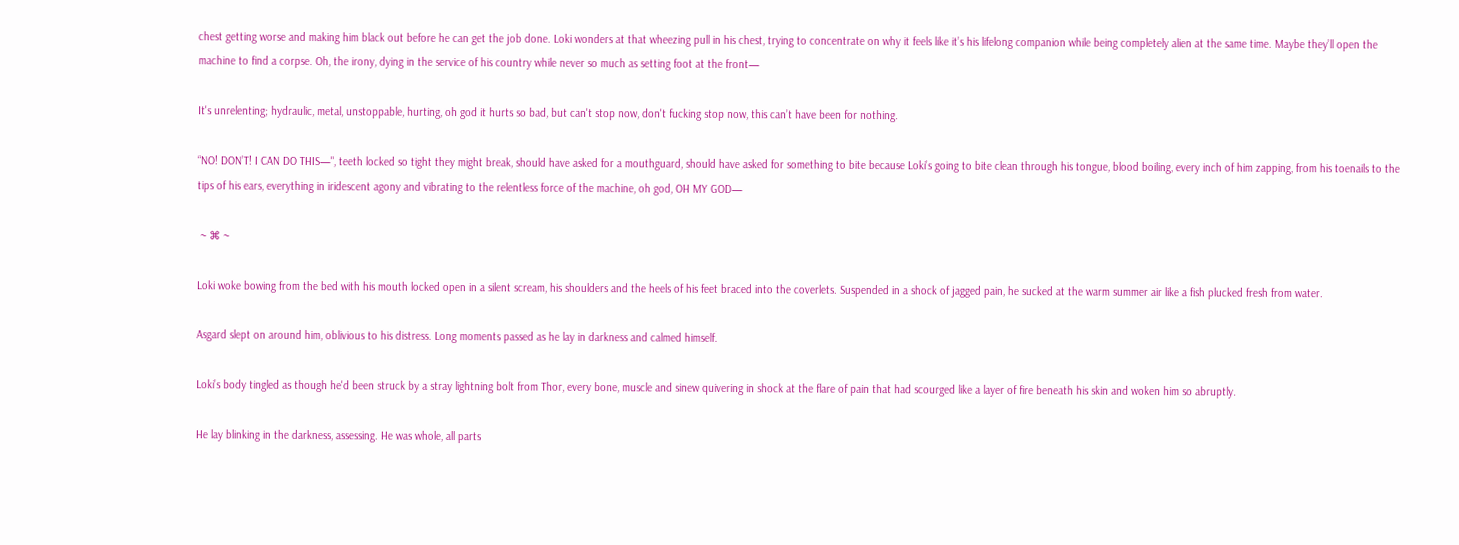chest getting worse and making him black out before he can get the job done. Loki wonders at that wheezing pull in his chest, trying to concentrate on why it feels like it’s his lifelong companion while being completely alien at the same time. Maybe they’ll open the machine to find a corpse. Oh, the irony, dying in the service of his country while never so much as setting foot at the front—

It's unrelenting; hydraulic, metal, unstoppable, hurting, oh god it hurts so bad, but can't stop now, don't fucking stop now, this can’t have been for nothing.

“NO! DON’T! I CAN DO THIS—", teeth locked so tight they might break, should have asked for a mouthguard, should have asked for something to bite because Loki’s going to bite clean through his tongue, blood boiling, every inch of him zapping, from his toenails to the tips of his ears, everything in iridescent agony and vibrating to the relentless force of the machine, oh god, OH MY GOD—

 ~ ⌘ ~

Loki woke bowing from the bed with his mouth locked open in a silent scream, his shoulders and the heels of his feet braced into the coverlets. Suspended in a shock of jagged pain, he sucked at the warm summer air like a fish plucked fresh from water.

Asgard slept on around him, oblivious to his distress. Long moments passed as he lay in darkness and calmed himself.

Loki’s body tingled as though he'd been struck by a stray lightning bolt from Thor, every bone, muscle and sinew quivering in shock at the flare of pain that had scourged like a layer of fire beneath his skin and woken him so abruptly.

He lay blinking in the darkness, assessing. He was whole, all parts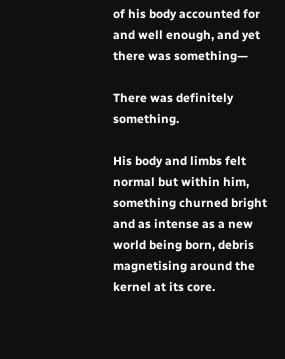of his body accounted for and well enough, and yet there was something—

There was definitely something.

His body and limbs felt normal but within him, something churned bright and as intense as a new world being born, debris magnetising around the kernel at its core.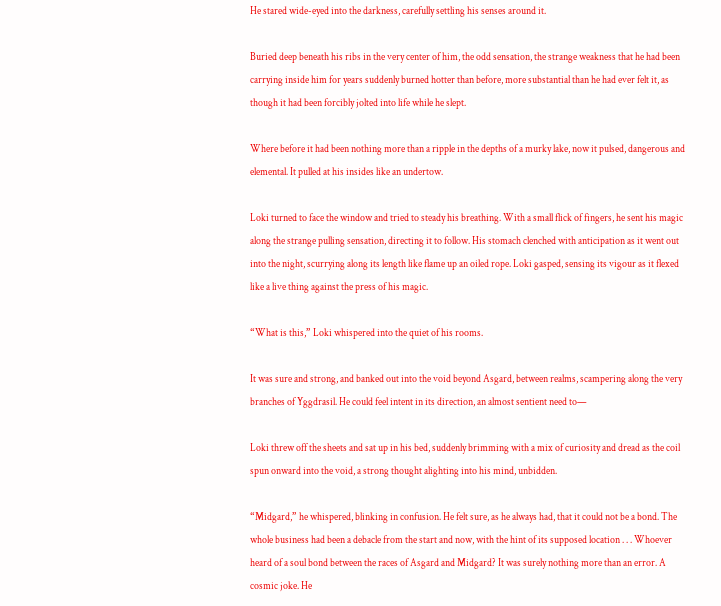He stared wide-eyed into the darkness, carefully settling his senses around it.

Buried deep beneath his ribs in the very center of him, the odd sensation, the strange weakness that he had been carrying inside him for years suddenly burned hotter than before, more substantial than he had ever felt it, as though it had been forcibly jolted into life while he slept.

Where before it had been nothing more than a ripple in the depths of a murky lake, now it pulsed, dangerous and elemental. It pulled at his insides like an undertow.

Loki turned to face the window and tried to steady his breathing. With a small flick of fingers, he sent his magic along the strange pulling sensation, directing it to follow. His stomach clenched with anticipation as it went out into the night, scurrying along its length like flame up an oiled rope. Loki gasped, sensing its vigour as it flexed like a live thing against the press of his magic.

“What is this,” Loki whispered into the quiet of his rooms.

It was sure and strong, and banked out into the void beyond Asgard, between realms, scampering along the very branches of Yggdrasil. He could feel intent in its direction, an almost sentient need to—

Loki threw off the sheets and sat up in his bed, suddenly brimming with a mix of curiosity and dread as the coil spun onward into the void, a strong thought alighting into his mind, unbidden.

“Midgard,” he whispered, blinking in confusion. He felt sure, as he always had, that it could not be a bond. The whole business had been a debacle from the start and now, with the hint of its supposed location . . . Whoever heard of a soul bond between the races of Asgard and Midgard? It was surely nothing more than an error. A cosmic joke. He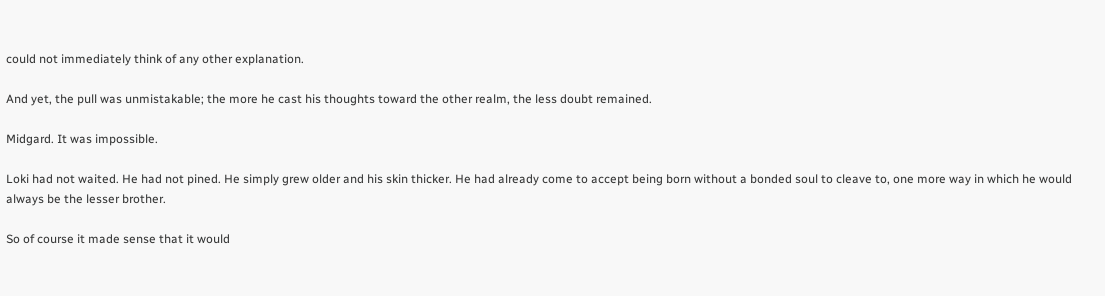could not immediately think of any other explanation.

And yet, the pull was unmistakable; the more he cast his thoughts toward the other realm, the less doubt remained.

Midgard. It was impossible.

Loki had not waited. He had not pined. He simply grew older and his skin thicker. He had already come to accept being born without a bonded soul to cleave to, one more way in which he would always be the lesser brother.

So of course it made sense that it would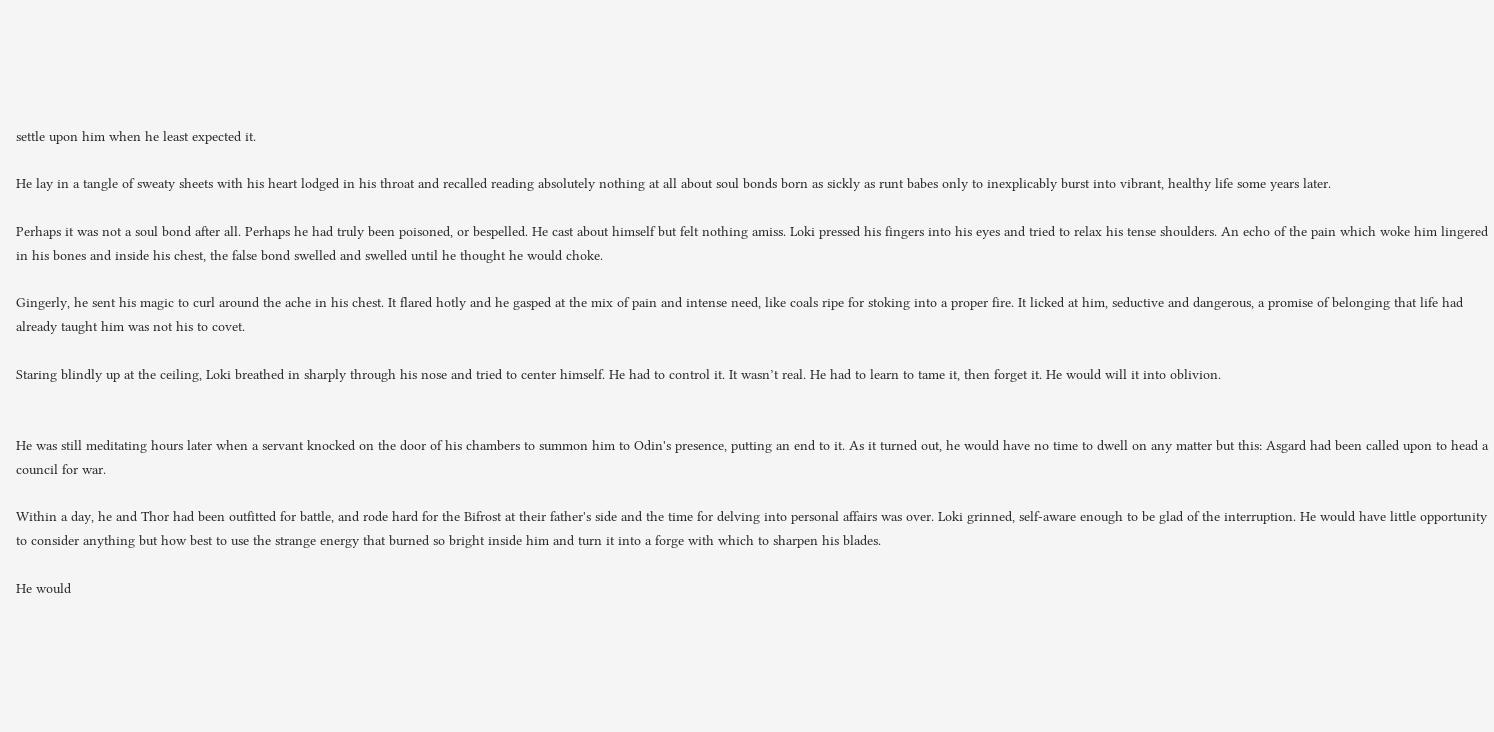settle upon him when he least expected it.

He lay in a tangle of sweaty sheets with his heart lodged in his throat and recalled reading absolutely nothing at all about soul bonds born as sickly as runt babes only to inexplicably burst into vibrant, healthy life some years later.

Perhaps it was not a soul bond after all. Perhaps he had truly been poisoned, or bespelled. He cast about himself but felt nothing amiss. Loki pressed his fingers into his eyes and tried to relax his tense shoulders. An echo of the pain which woke him lingered in his bones and inside his chest, the false bond swelled and swelled until he thought he would choke.

Gingerly, he sent his magic to curl around the ache in his chest. It flared hotly and he gasped at the mix of pain and intense need, like coals ripe for stoking into a proper fire. It licked at him, seductive and dangerous, a promise of belonging that life had already taught him was not his to covet.

Staring blindly up at the ceiling, Loki breathed in sharply through his nose and tried to center himself. He had to control it. It wasn’t real. He had to learn to tame it, then forget it. He would will it into oblivion.


He was still meditating hours later when a servant knocked on the door of his chambers to summon him to Odin's presence, putting an end to it. As it turned out, he would have no time to dwell on any matter but this: Asgard had been called upon to head a council for war.

Within a day, he and Thor had been outfitted for battle, and rode hard for the Bifrost at their father's side and the time for delving into personal affairs was over. Loki grinned, self-aware enough to be glad of the interruption. He would have little opportunity to consider anything but how best to use the strange energy that burned so bright inside him and turn it into a forge with which to sharpen his blades.

He would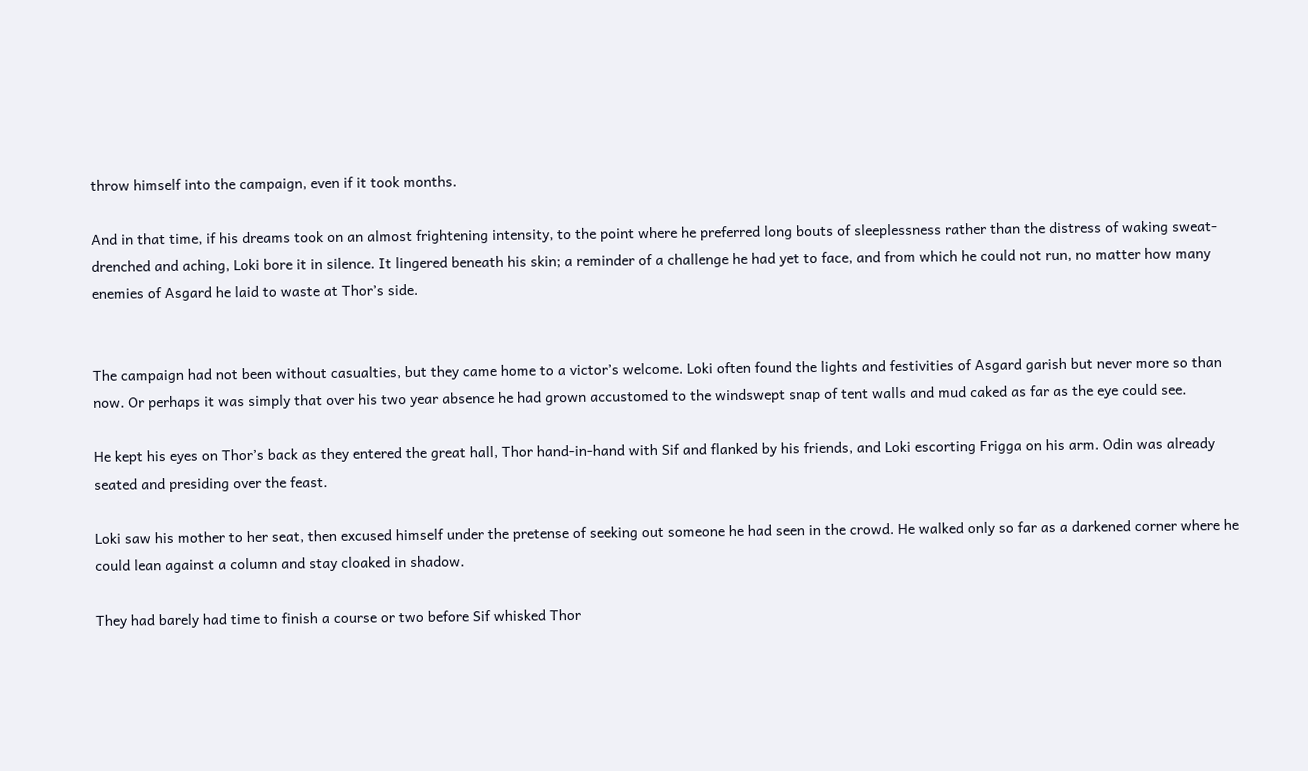throw himself into the campaign, even if it took months.

And in that time, if his dreams took on an almost frightening intensity, to the point where he preferred long bouts of sleeplessness rather than the distress of waking sweat-drenched and aching, Loki bore it in silence. It lingered beneath his skin; a reminder of a challenge he had yet to face, and from which he could not run, no matter how many enemies of Asgard he laid to waste at Thor’s side.


The campaign had not been without casualties, but they came home to a victor’s welcome. Loki often found the lights and festivities of Asgard garish but never more so than now. Or perhaps it was simply that over his two year absence he had grown accustomed to the windswept snap of tent walls and mud caked as far as the eye could see.

He kept his eyes on Thor’s back as they entered the great hall, Thor hand-in-hand with Sif and flanked by his friends, and Loki escorting Frigga on his arm. Odin was already seated and presiding over the feast.

Loki saw his mother to her seat, then excused himself under the pretense of seeking out someone he had seen in the crowd. He walked only so far as a darkened corner where he could lean against a column and stay cloaked in shadow.

They had barely had time to finish a course or two before Sif whisked Thor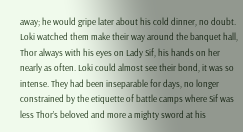away; he would gripe later about his cold dinner, no doubt. Loki watched them make their way around the banquet hall, Thor always with his eyes on Lady Sif, his hands on her nearly as often. Loki could almost see their bond, it was so intense. They had been inseparable for days, no longer constrained by the etiquette of battle camps where Sif was less Thor’s beloved and more a mighty sword at his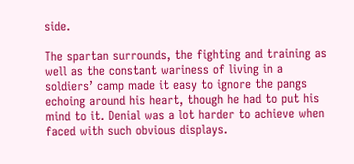side.

The spartan surrounds, the fighting and training as well as the constant wariness of living in a soldiers’ camp made it easy to ignore the pangs echoing around his heart, though he had to put his mind to it. Denial was a lot harder to achieve when faced with such obvious displays.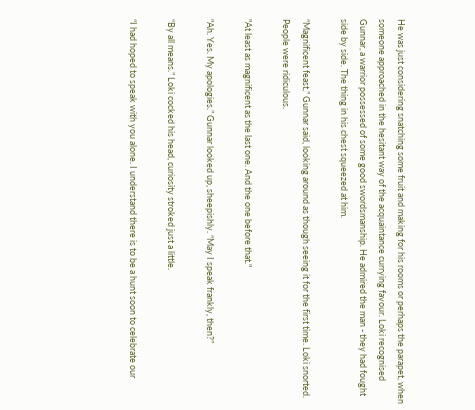He was just considering snatching some fruit and making for his rooms or perhaps the parapet, when someone approached in the hesitant way of the acquaintance currying favour. Loki recognised Gunnar, a warrior possessed of some good swordsmanship. He admired the man - they had fought side by side. The thing in his chest squeezed at him.

“Magnificent feast,” Gunnar said, looking around as though seeing it for the first time. Loki snorted. People were ridiculous.

"At least as magnificent as the last one. And the one before that."

"Ah. Yes. My apologies.” Gunnar looked up, sheepishly. “May I speak frankly, then?”

“By all means.” Loki cocked his head, curiosity stroked just a little.

“I had hoped to speak with you alone. I understand there is to be a hunt soon to celebrate our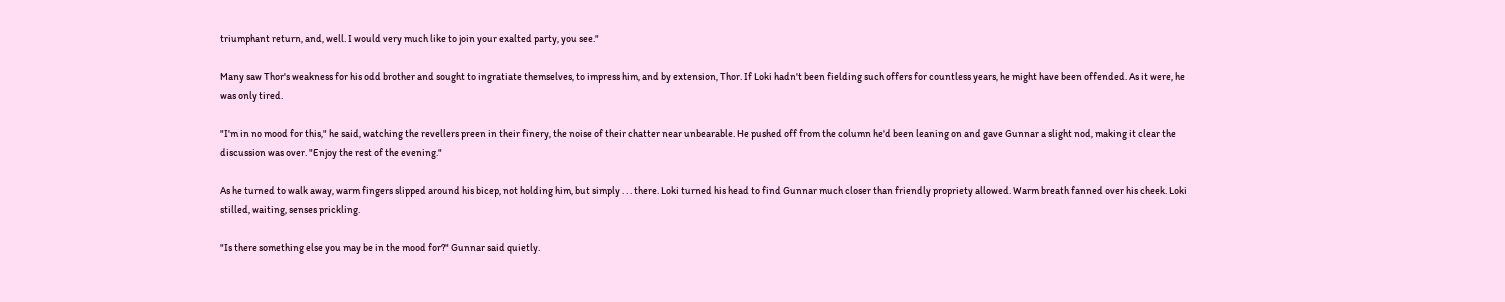triumphant return, and, well. I would very much like to join your exalted party, you see."

Many saw Thor's weakness for his odd brother and sought to ingratiate themselves, to impress him, and by extension, Thor. If Loki hadn't been fielding such offers for countless years, he might have been offended. As it were, he was only tired.

"I'm in no mood for this," he said, watching the revellers preen in their finery, the noise of their chatter near unbearable. He pushed off from the column he'd been leaning on and gave Gunnar a slight nod, making it clear the discussion was over. "Enjoy the rest of the evening."

As he turned to walk away, warm fingers slipped around his bicep, not holding him, but simply . . . there. Loki turned his head to find Gunnar much closer than friendly propriety allowed. Warm breath fanned over his cheek. Loki stilled, waiting, senses prickling.

"Is there something else you may be in the mood for?" Gunnar said quietly.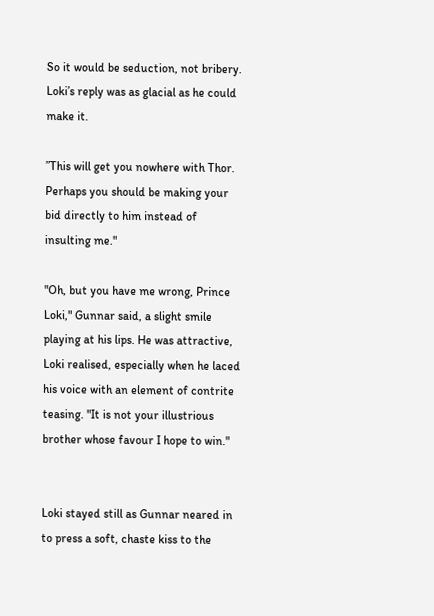So it would be seduction, not bribery. Loki’s reply was as glacial as he could make it.

”This will get you nowhere with Thor. Perhaps you should be making your bid directly to him instead of insulting me."

"Oh, but you have me wrong, Prince Loki," Gunnar said, a slight smile playing at his lips. He was attractive, Loki realised, especially when he laced his voice with an element of contrite teasing. "It is not your illustrious brother whose favour I hope to win."


Loki stayed still as Gunnar neared in to press a soft, chaste kiss to the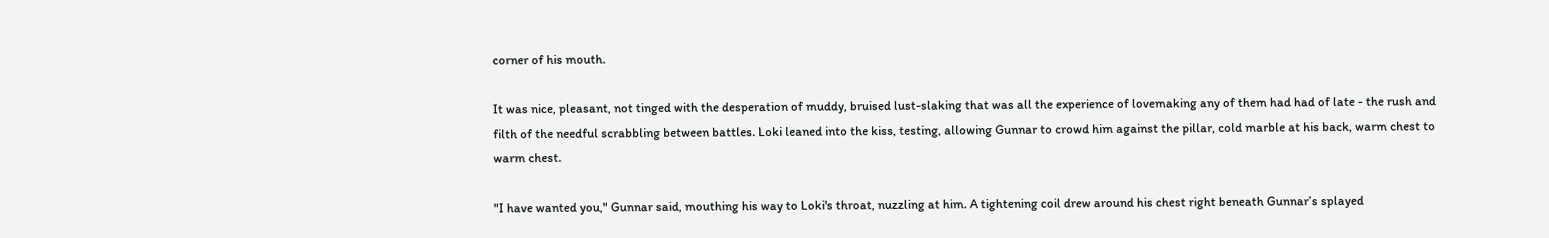corner of his mouth.

It was nice, pleasant, not tinged with the desperation of muddy, bruised lust-slaking that was all the experience of lovemaking any of them had had of late - the rush and filth of the needful scrabbling between battles. Loki leaned into the kiss, testing, allowing Gunnar to crowd him against the pillar, cold marble at his back, warm chest to warm chest.

"I have wanted you," Gunnar said, mouthing his way to Loki's throat, nuzzling at him. A tightening coil drew around his chest right beneath Gunnar’s splayed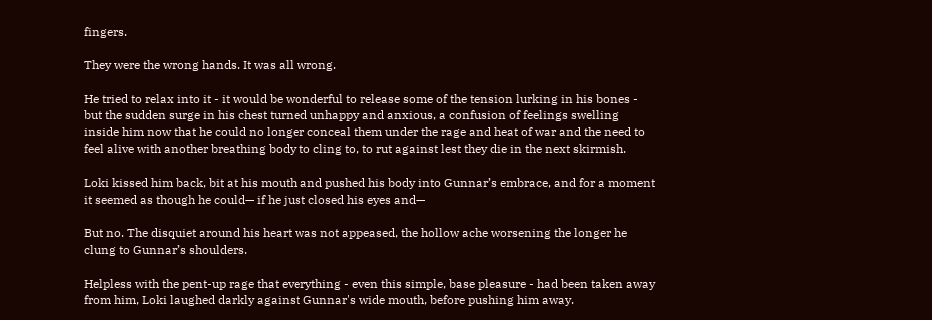fingers.

They were the wrong hands. It was all wrong.

He tried to relax into it - it would be wonderful to release some of the tension lurking in his bones - but the sudden surge in his chest turned unhappy and anxious, a confusion of feelings swelling inside him now that he could no longer conceal them under the rage and heat of war and the need to feel alive with another breathing body to cling to, to rut against lest they die in the next skirmish.

Loki kissed him back, bit at his mouth and pushed his body into Gunnar’s embrace, and for a moment it seemed as though he could— if he just closed his eyes and—

But no. The disquiet around his heart was not appeased, the hollow ache worsening the longer he clung to Gunnar’s shoulders.

Helpless with the pent-up rage that everything - even this simple, base pleasure - had been taken away from him, Loki laughed darkly against Gunnar's wide mouth, before pushing him away.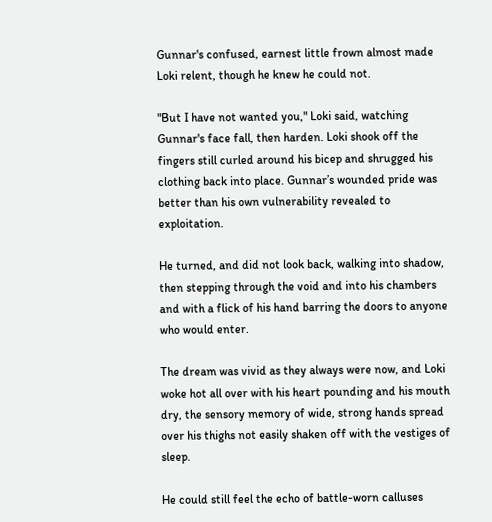Gunnar's confused, earnest little frown almost made Loki relent, though he knew he could not.

"But I have not wanted you," Loki said, watching Gunnar's face fall, then harden. Loki shook off the fingers still curled around his bicep and shrugged his clothing back into place. Gunnar’s wounded pride was better than his own vulnerability revealed to exploitation.

He turned, and did not look back, walking into shadow, then stepping through the void and into his chambers and with a flick of his hand barring the doors to anyone who would enter.

The dream was vivid as they always were now, and Loki woke hot all over with his heart pounding and his mouth dry, the sensory memory of wide, strong hands spread over his thighs not easily shaken off with the vestiges of sleep.

He could still feel the echo of battle-worn calluses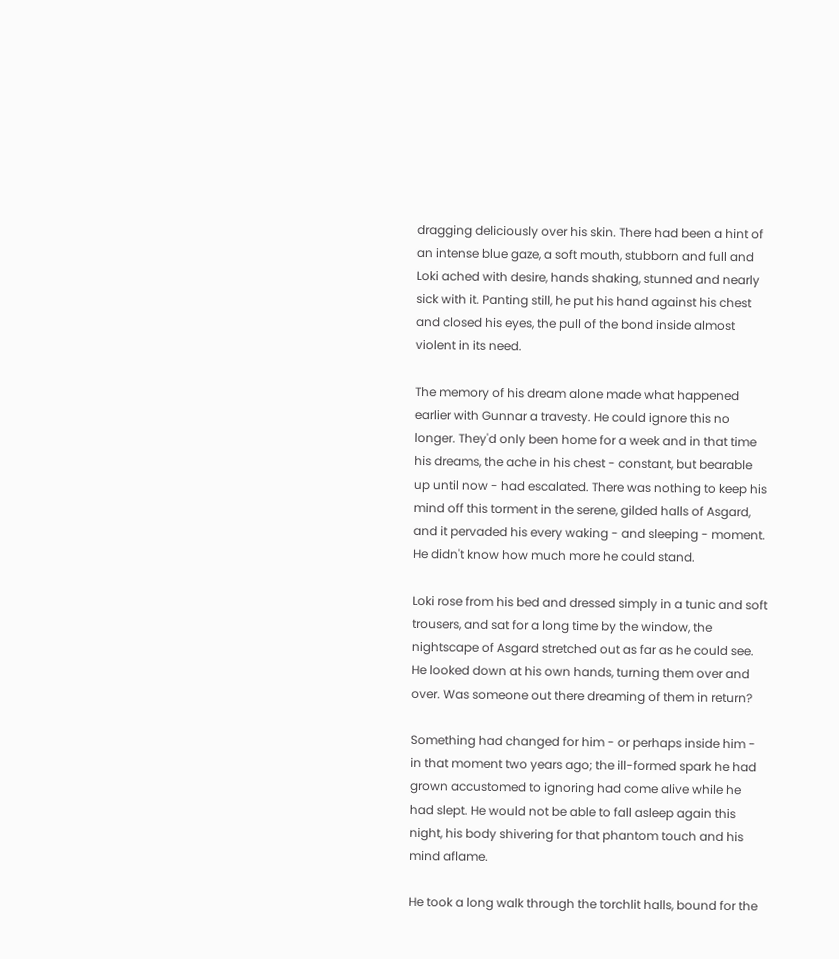dragging deliciously over his skin. There had been a hint of an intense blue gaze, a soft mouth, stubborn and full and Loki ached with desire, hands shaking, stunned and nearly sick with it. Panting still, he put his hand against his chest and closed his eyes, the pull of the bond inside almost violent in its need.

The memory of his dream alone made what happened earlier with Gunnar a travesty. He could ignore this no longer. They'd only been home for a week and in that time his dreams, the ache in his chest - constant, but bearable up until now - had escalated. There was nothing to keep his mind off this torment in the serene, gilded halls of Asgard, and it pervaded his every waking - and sleeping - moment. He didn't know how much more he could stand.

Loki rose from his bed and dressed simply in a tunic and soft trousers, and sat for a long time by the window, the nightscape of Asgard stretched out as far as he could see. He looked down at his own hands, turning them over and over. Was someone out there dreaming of them in return?

Something had changed for him - or perhaps inside him - in that moment two years ago; the ill-formed spark he had grown accustomed to ignoring had come alive while he had slept. He would not be able to fall asleep again this night, his body shivering for that phantom touch and his mind aflame.

He took a long walk through the torchlit halls, bound for the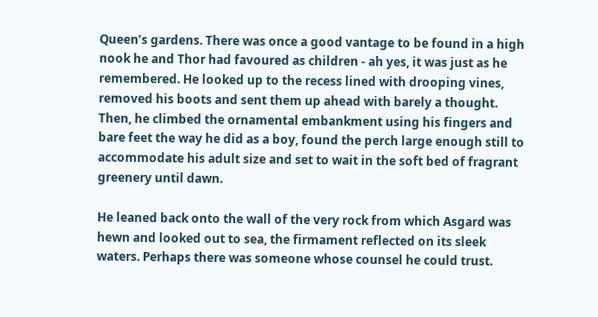Queen’s gardens. There was once a good vantage to be found in a high nook he and Thor had favoured as children - ah yes, it was just as he remembered. He looked up to the recess lined with drooping vines, removed his boots and sent them up ahead with barely a thought. Then, he climbed the ornamental embankment using his fingers and bare feet the way he did as a boy, found the perch large enough still to accommodate his adult size and set to wait in the soft bed of fragrant greenery until dawn.

He leaned back onto the wall of the very rock from which Asgard was hewn and looked out to sea, the firmament reflected on its sleek waters. Perhaps there was someone whose counsel he could trust.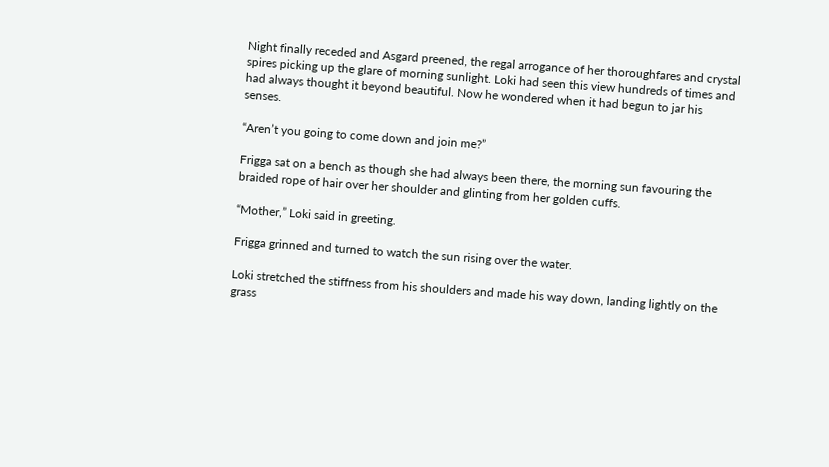Night finally receded and Asgard preened, the regal arrogance of her thoroughfares and crystal spires picking up the glare of morning sunlight. Loki had seen this view hundreds of times and had always thought it beyond beautiful. Now he wondered when it had begun to jar his senses.

“Aren’t you going to come down and join me?”

Frigga sat on a bench as though she had always been there, the morning sun favouring the braided rope of hair over her shoulder and glinting from her golden cuffs.

“Mother,” Loki said in greeting.

Frigga grinned and turned to watch the sun rising over the water.

Loki stretched the stiffness from his shoulders and made his way down, landing lightly on the grass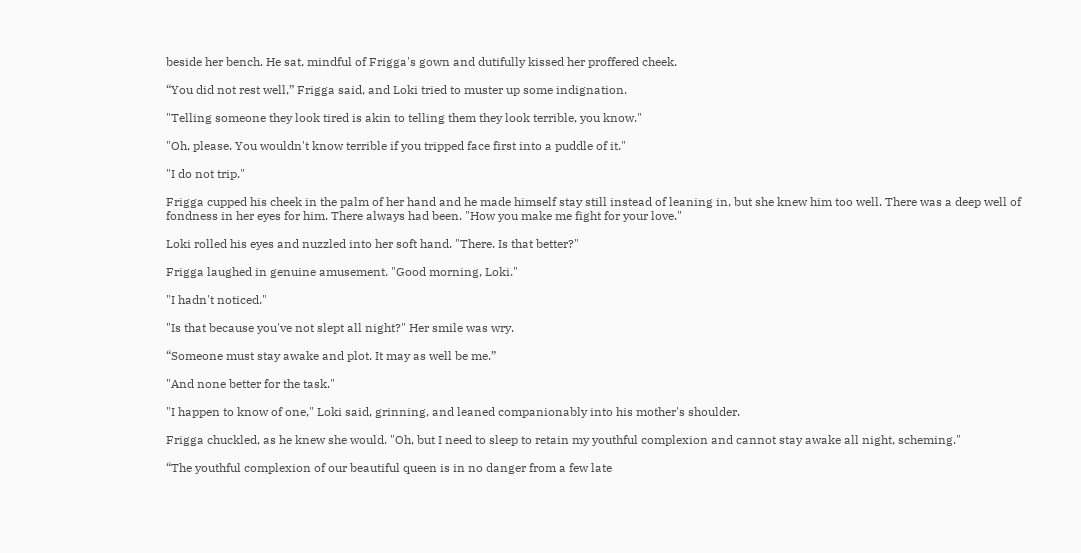beside her bench. He sat, mindful of Frigga's gown and dutifully kissed her proffered cheek.

“You did not rest well,” Frigga said, and Loki tried to muster up some indignation.

"Telling someone they look tired is akin to telling them they look terrible, you know."

"Oh, please. You wouldn't know terrible if you tripped face first into a puddle of it."

"I do not trip."

Frigga cupped his cheek in the palm of her hand and he made himself stay still instead of leaning in, but she knew him too well. There was a deep well of fondness in her eyes for him. There always had been. "How you make me fight for your love."

Loki rolled his eyes and nuzzled into her soft hand. "There. Is that better?"

Frigga laughed in genuine amusement. "Good morning, Loki."

"I hadn't noticed."

"Is that because you've not slept all night?" Her smile was wry.

“Someone must stay awake and plot. It may as well be me.”

"And none better for the task."

"I happen to know of one," Loki said, grinning, and leaned companionably into his mother's shoulder.

Frigga chuckled, as he knew she would. "Oh, but I need to sleep to retain my youthful complexion and cannot stay awake all night, scheming."

“The youthful complexion of our beautiful queen is in no danger from a few late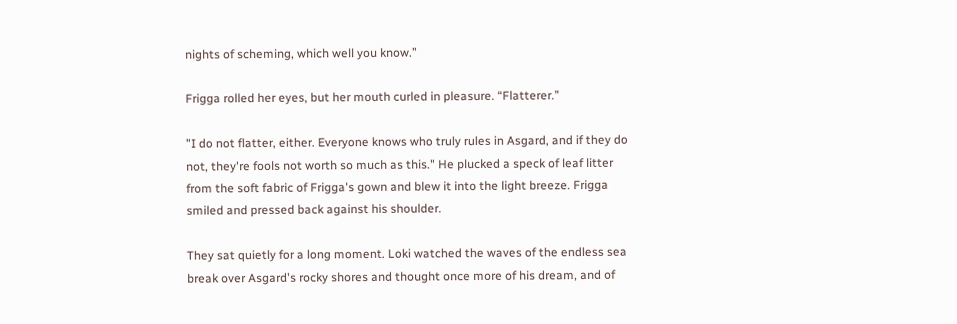nights of scheming, which well you know.”

Frigga rolled her eyes, but her mouth curled in pleasure. “Flatterer.”

"I do not flatter, either. Everyone knows who truly rules in Asgard, and if they do not, they're fools not worth so much as this." He plucked a speck of leaf litter from the soft fabric of Frigga's gown and blew it into the light breeze. Frigga smiled and pressed back against his shoulder.

They sat quietly for a long moment. Loki watched the waves of the endless sea break over Asgard's rocky shores and thought once more of his dream, and of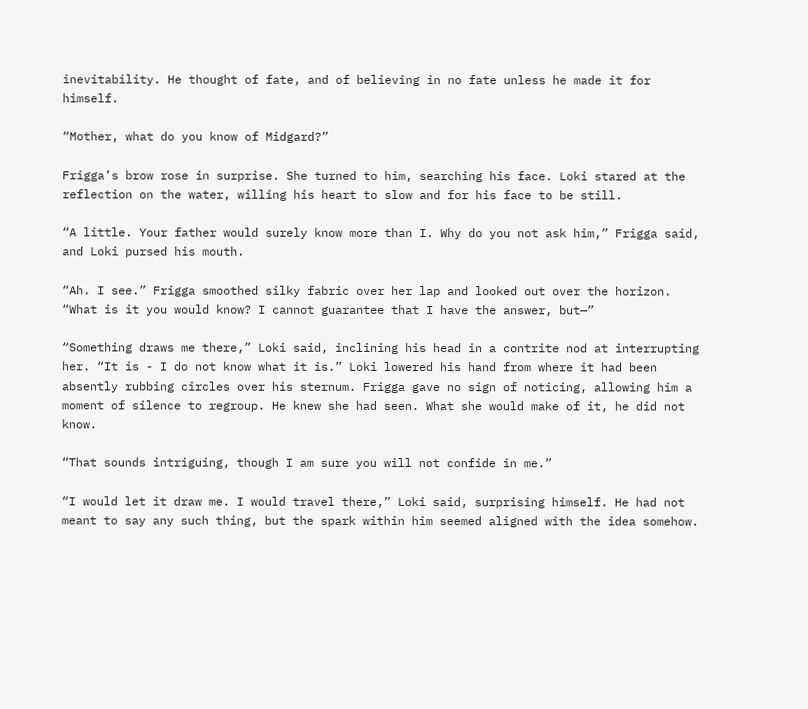inevitability. He thought of fate, and of believing in no fate unless he made it for himself.

“Mother, what do you know of Midgard?”

Frigga’s brow rose in surprise. She turned to him, searching his face. Loki stared at the reflection on the water, willing his heart to slow and for his face to be still.

“A little. Your father would surely know more than I. Why do you not ask him,” Frigga said, and Loki pursed his mouth.

“Ah. I see.” Frigga smoothed silky fabric over her lap and looked out over the horizon. “What is it you would know? I cannot guarantee that I have the answer, but—”

“Something draws me there,” Loki said, inclining his head in a contrite nod at interrupting her. “It is - I do not know what it is.” Loki lowered his hand from where it had been absently rubbing circles over his sternum. Frigga gave no sign of noticing, allowing him a moment of silence to regroup. He knew she had seen. What she would make of it, he did not know.

“That sounds intriguing, though I am sure you will not confide in me.”

“I would let it draw me. I would travel there,” Loki said, surprising himself. He had not meant to say any such thing, but the spark within him seemed aligned with the idea somehow.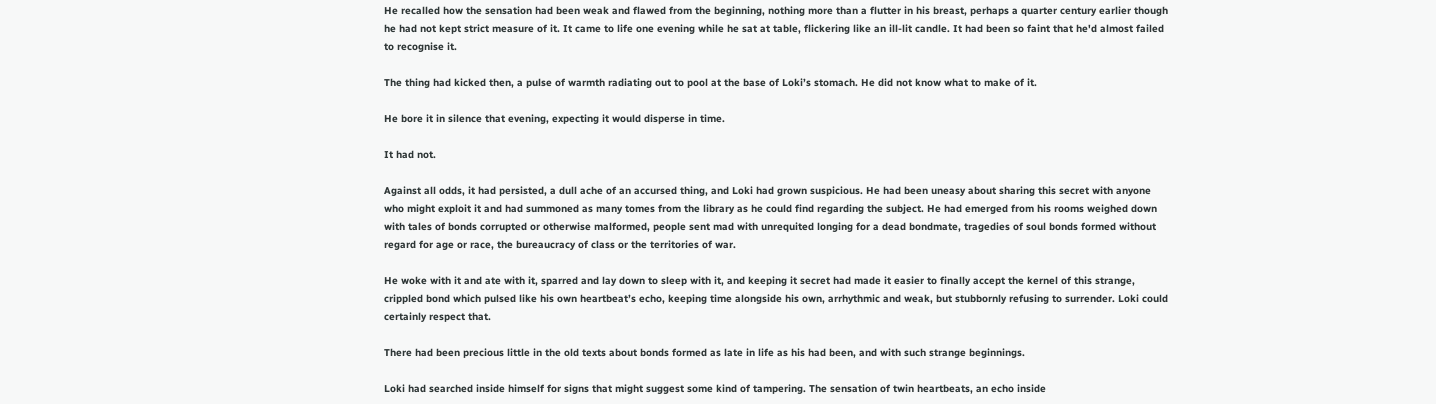He recalled how the sensation had been weak and flawed from the beginning, nothing more than a flutter in his breast, perhaps a quarter century earlier though he had not kept strict measure of it. It came to life one evening while he sat at table, flickering like an ill-lit candle. It had been so faint that he'd almost failed to recognise it.

The thing had kicked then, a pulse of warmth radiating out to pool at the base of Loki’s stomach. He did not know what to make of it.

He bore it in silence that evening, expecting it would disperse in time.

It had not.

Against all odds, it had persisted, a dull ache of an accursed thing, and Loki had grown suspicious. He had been uneasy about sharing this secret with anyone who might exploit it and had summoned as many tomes from the library as he could find regarding the subject. He had emerged from his rooms weighed down with tales of bonds corrupted or otherwise malformed, people sent mad with unrequited longing for a dead bondmate, tragedies of soul bonds formed without regard for age or race, the bureaucracy of class or the territories of war.

He woke with it and ate with it, sparred and lay down to sleep with it, and keeping it secret had made it easier to finally accept the kernel of this strange, crippled bond which pulsed like his own heartbeat’s echo, keeping time alongside his own, arrhythmic and weak, but stubbornly refusing to surrender. Loki could certainly respect that.

There had been precious little in the old texts about bonds formed as late in life as his had been, and with such strange beginnings.

Loki had searched inside himself for signs that might suggest some kind of tampering. The sensation of twin heartbeats, an echo inside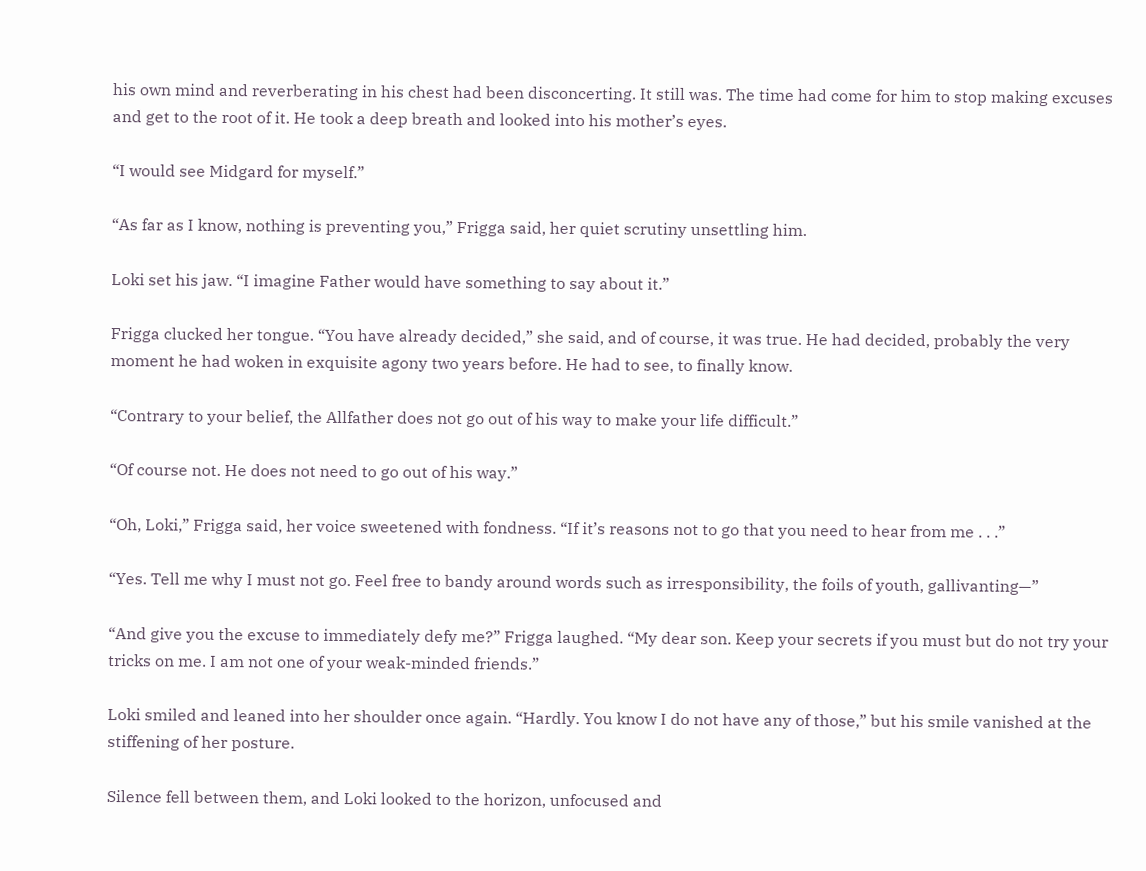his own mind and reverberating in his chest had been disconcerting. It still was. The time had come for him to stop making excuses and get to the root of it. He took a deep breath and looked into his mother’s eyes.

“I would see Midgard for myself.”

“As far as I know, nothing is preventing you,” Frigga said, her quiet scrutiny unsettling him.

Loki set his jaw. “I imagine Father would have something to say about it.”

Frigga clucked her tongue. “You have already decided,” she said, and of course, it was true. He had decided, probably the very moment he had woken in exquisite agony two years before. He had to see, to finally know.

“Contrary to your belief, the Allfather does not go out of his way to make your life difficult.”

“Of course not. He does not need to go out of his way.”

“Oh, Loki,” Frigga said, her voice sweetened with fondness. “If it’s reasons not to go that you need to hear from me . . .”

“Yes. Tell me why I must not go. Feel free to bandy around words such as irresponsibility, the foils of youth, gallivanting—”

“And give you the excuse to immediately defy me?” Frigga laughed. “My dear son. Keep your secrets if you must but do not try your tricks on me. I am not one of your weak-minded friends.”

Loki smiled and leaned into her shoulder once again. “Hardly. You know I do not have any of those,” but his smile vanished at the stiffening of her posture.

Silence fell between them, and Loki looked to the horizon, unfocused and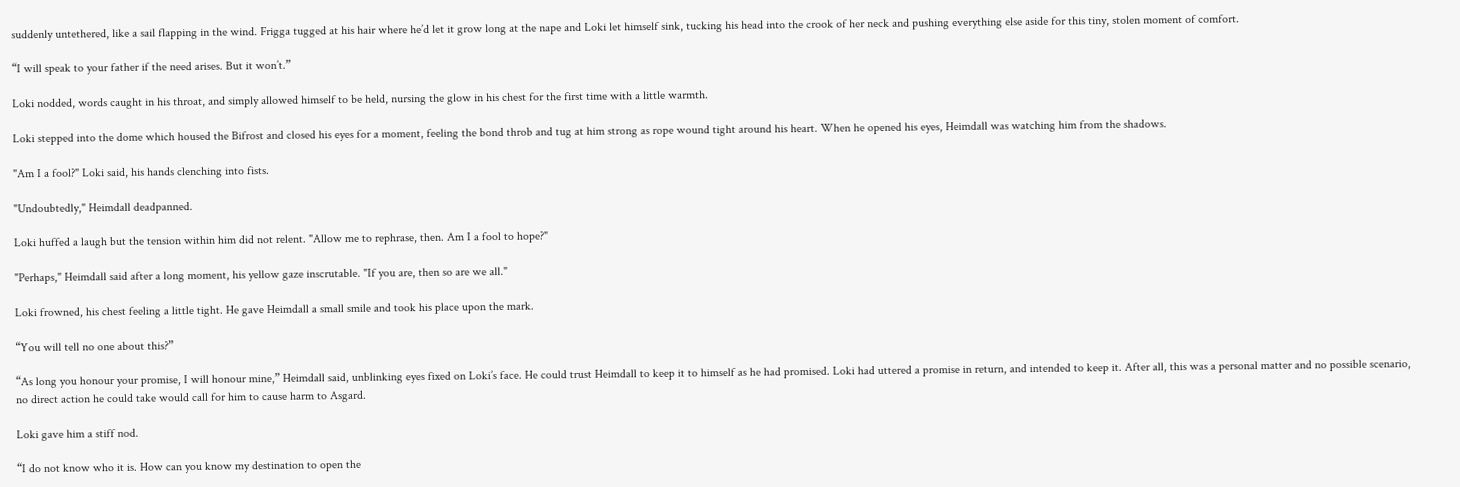suddenly untethered, like a sail flapping in the wind. Frigga tugged at his hair where he’d let it grow long at the nape and Loki let himself sink, tucking his head into the crook of her neck and pushing everything else aside for this tiny, stolen moment of comfort.

“I will speak to your father if the need arises. But it won’t.”

Loki nodded, words caught in his throat, and simply allowed himself to be held, nursing the glow in his chest for the first time with a little warmth.

Loki stepped into the dome which housed the Bifrost and closed his eyes for a moment, feeling the bond throb and tug at him strong as rope wound tight around his heart. When he opened his eyes, Heimdall was watching him from the shadows.

"Am I a fool?" Loki said, his hands clenching into fists.

"Undoubtedly," Heimdall deadpanned.

Loki huffed a laugh but the tension within him did not relent. "Allow me to rephrase, then. Am I a fool to hope?"

"Perhaps," Heimdall said after a long moment, his yellow gaze inscrutable. "If you are, then so are we all."

Loki frowned, his chest feeling a little tight. He gave Heimdall a small smile and took his place upon the mark.

“You will tell no one about this?”

“As long you honour your promise, I will honour mine,” Heimdall said, unblinking eyes fixed on Loki’s face. He could trust Heimdall to keep it to himself as he had promised. Loki had uttered a promise in return, and intended to keep it. After all, this was a personal matter and no possible scenario, no direct action he could take would call for him to cause harm to Asgard.

Loki gave him a stiff nod.

“I do not know who it is. How can you know my destination to open the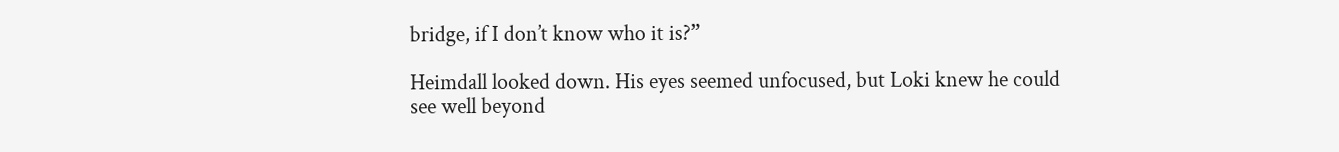bridge, if I don’t know who it is?”

Heimdall looked down. His eyes seemed unfocused, but Loki knew he could see well beyond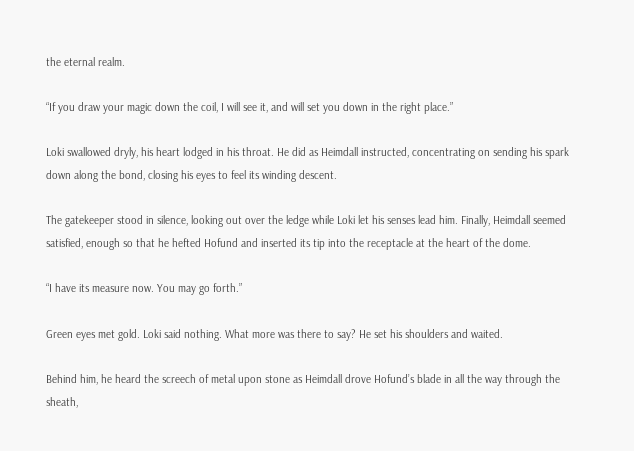the eternal realm.

“If you draw your magic down the coil, I will see it, and will set you down in the right place.”

Loki swallowed dryly, his heart lodged in his throat. He did as Heimdall instructed, concentrating on sending his spark down along the bond, closing his eyes to feel its winding descent.

The gatekeeper stood in silence, looking out over the ledge while Loki let his senses lead him. Finally, Heimdall seemed satisfied, enough so that he hefted Hofund and inserted its tip into the receptacle at the heart of the dome.

“I have its measure now. You may go forth.”

Green eyes met gold. Loki said nothing. What more was there to say? He set his shoulders and waited.

Behind him, he heard the screech of metal upon stone as Heimdall drove Hofund’s blade in all the way through the sheath,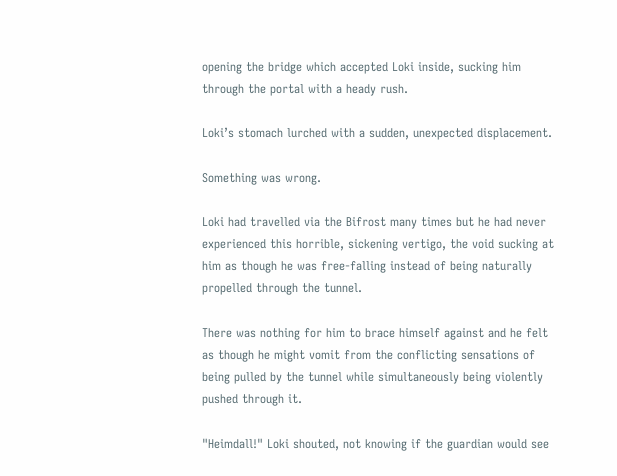opening the bridge which accepted Loki inside, sucking him through the portal with a heady rush.

Loki’s stomach lurched with a sudden, unexpected displacement.

Something was wrong.

Loki had travelled via the Bifrost many times but he had never experienced this horrible, sickening vertigo, the void sucking at him as though he was free-falling instead of being naturally propelled through the tunnel.

There was nothing for him to brace himself against and he felt as though he might vomit from the conflicting sensations of being pulled by the tunnel while simultaneously being violently pushed through it.

"Heimdall!" Loki shouted, not knowing if the guardian would see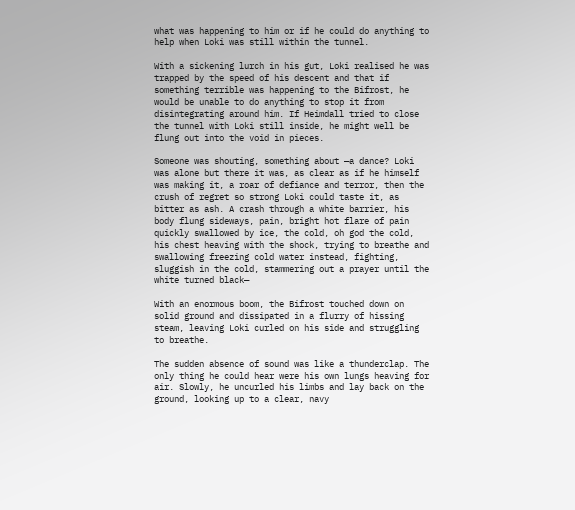what was happening to him or if he could do anything to help when Loki was still within the tunnel.

With a sickening lurch in his gut, Loki realised he was trapped by the speed of his descent and that if something terrible was happening to the Bifrost, he would be unable to do anything to stop it from disintegrating around him. If Heimdall tried to close the tunnel with Loki still inside, he might well be flung out into the void in pieces.

Someone was shouting, something about —a dance? Loki was alone but there it was, as clear as if he himself was making it, a roar of defiance and terror, then the crush of regret so strong Loki could taste it, as bitter as ash. A crash through a white barrier, his body flung sideways, pain, bright hot flare of pain quickly swallowed by ice, the cold, oh god the cold, his chest heaving with the shock, trying to breathe and swallowing freezing cold water instead, fighting, sluggish in the cold, stammering out a prayer until the white turned black—

With an enormous boom, the Bifrost touched down on solid ground and dissipated in a flurry of hissing steam, leaving Loki curled on his side and struggling to breathe.

The sudden absence of sound was like a thunderclap. The only thing he could hear were his own lungs heaving for air. Slowly, he uncurled his limbs and lay back on the ground, looking up to a clear, navy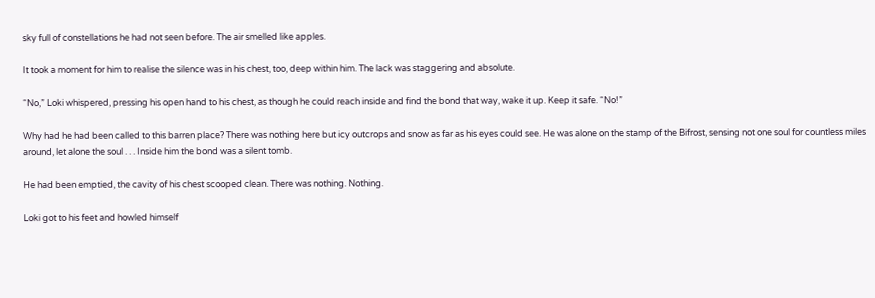sky full of constellations he had not seen before. The air smelled like apples.

It took a moment for him to realise the silence was in his chest, too, deep within him. The lack was staggering and absolute.

“No,” Loki whispered, pressing his open hand to his chest, as though he could reach inside and find the bond that way, wake it up. Keep it safe. “No!”

Why had he had been called to this barren place? There was nothing here but icy outcrops and snow as far as his eyes could see. He was alone on the stamp of the Bifrost, sensing not one soul for countless miles around, let alone the soul . . . Inside him the bond was a silent tomb.

He had been emptied, the cavity of his chest scooped clean. There was nothing. Nothing.

Loki got to his feet and howled himself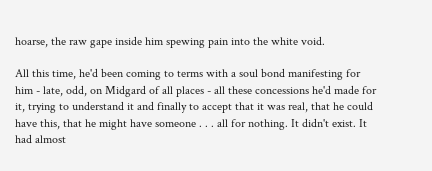hoarse, the raw gape inside him spewing pain into the white void.

All this time, he'd been coming to terms with a soul bond manifesting for him - late, odd, on Midgard of all places - all these concessions he'd made for it, trying to understand it and finally to accept that it was real, that he could have this, that he might have someone . . . all for nothing. It didn't exist. It had almost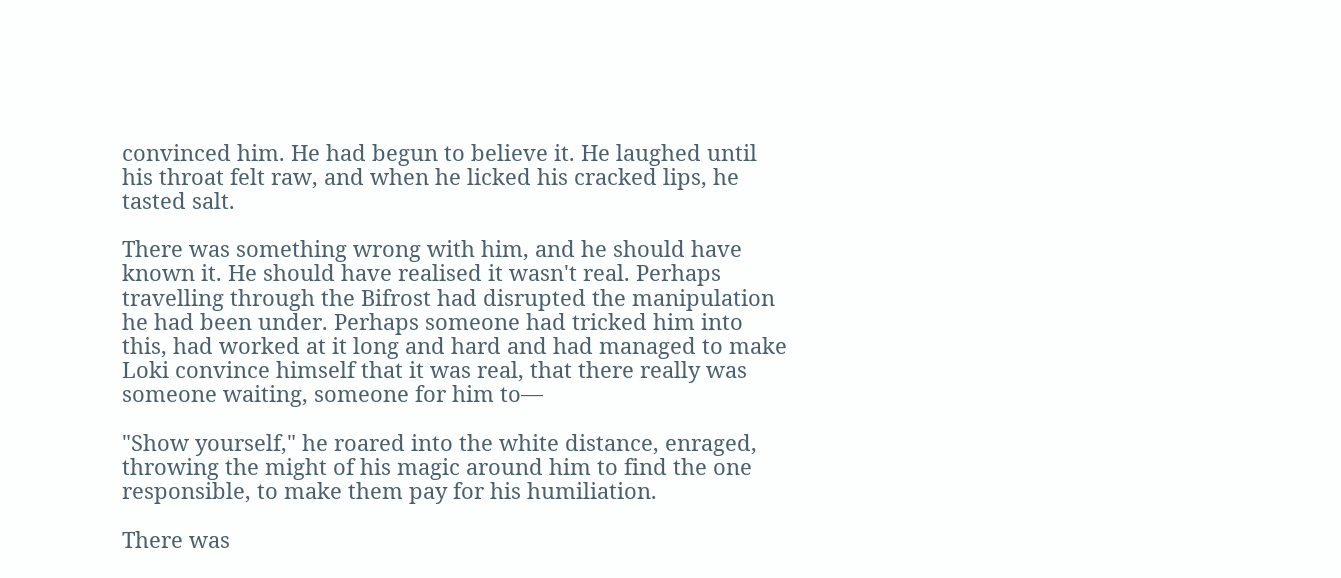convinced him. He had begun to believe it. He laughed until his throat felt raw, and when he licked his cracked lips, he tasted salt.

There was something wrong with him, and he should have known it. He should have realised it wasn't real. Perhaps travelling through the Bifrost had disrupted the manipulation he had been under. Perhaps someone had tricked him into this, had worked at it long and hard and had managed to make Loki convince himself that it was real, that there really was someone waiting, someone for him to—

"Show yourself," he roared into the white distance, enraged, throwing the might of his magic around him to find the one responsible, to make them pay for his humiliation.

There was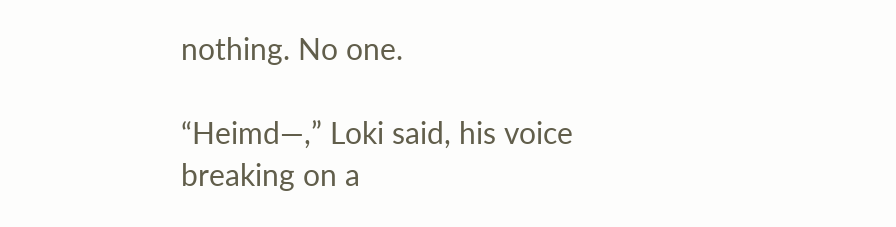nothing. No one.

“Heimd—,” Loki said, his voice breaking on a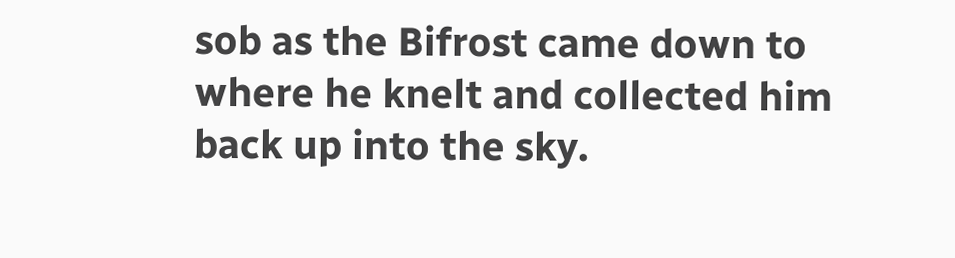sob as the Bifrost came down to where he knelt and collected him back up into the sky.